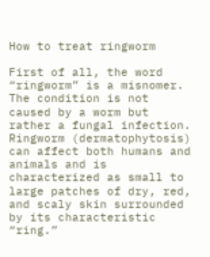How to treat ringworm

First of all, the word “ringworm” is a misnomer. The condition is not caused by a worm but rather a fungal infection. Ringworm (dermatophytosis) can affect both humans and animals and is characterized as small to large patches of dry, red, and scaly skin surrounded by its characteristic “ring.”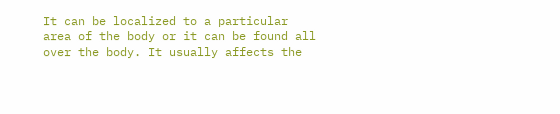It can be localized to a particular area of the body or it can be found all over the body. It usually affects the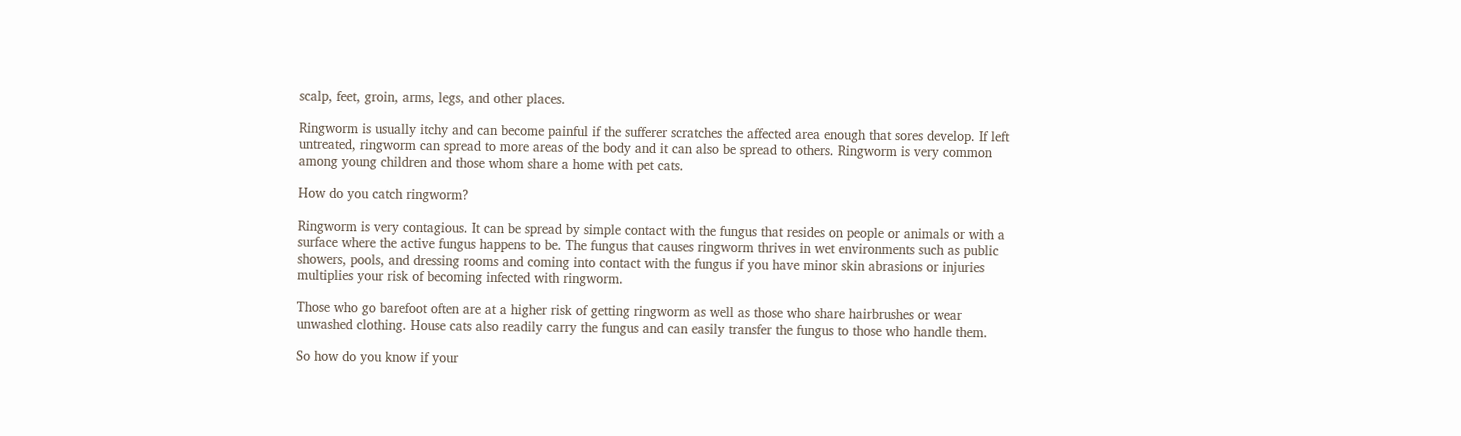scalp, feet, groin, arms, legs, and other places.

Ringworm is usually itchy and can become painful if the sufferer scratches the affected area enough that sores develop. If left untreated, ringworm can spread to more areas of the body and it can also be spread to others. Ringworm is very common among young children and those whom share a home with pet cats.

How do you catch ringworm?

Ringworm is very contagious. It can be spread by simple contact with the fungus that resides on people or animals or with a surface where the active fungus happens to be. The fungus that causes ringworm thrives in wet environments such as public showers, pools, and dressing rooms and coming into contact with the fungus if you have minor skin abrasions or injuries multiplies your risk of becoming infected with ringworm.

Those who go barefoot often are at a higher risk of getting ringworm as well as those who share hairbrushes or wear unwashed clothing. House cats also readily carry the fungus and can easily transfer the fungus to those who handle them.

So how do you know if your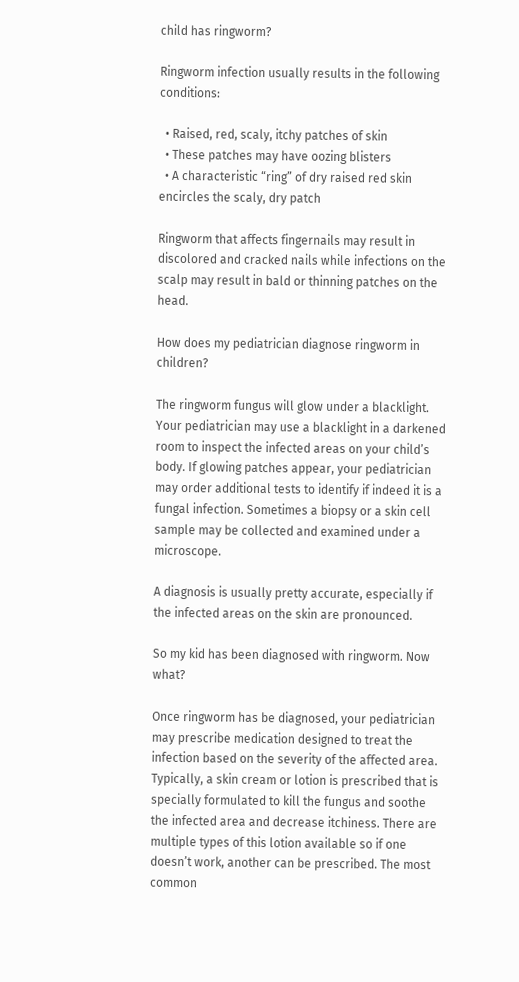child has ringworm?

Ringworm infection usually results in the following conditions:

  • Raised, red, scaly, itchy patches of skin
  • These patches may have oozing blisters
  • A characteristic “ring” of dry raised red skin encircles the scaly, dry patch

Ringworm that affects fingernails may result in discolored and cracked nails while infections on the scalp may result in bald or thinning patches on the head.

How does my pediatrician diagnose ringworm in children?

The ringworm fungus will glow under a blacklight. Your pediatrician may use a blacklight in a darkened room to inspect the infected areas on your child’s body. If glowing patches appear, your pediatrician may order additional tests to identify if indeed it is a fungal infection. Sometimes a biopsy or a skin cell sample may be collected and examined under a microscope.

A diagnosis is usually pretty accurate, especially if the infected areas on the skin are pronounced.

So my kid has been diagnosed with ringworm. Now what?

Once ringworm has be diagnosed, your pediatrician may prescribe medication designed to treat the infection based on the severity of the affected area. Typically, a skin cream or lotion is prescribed that is specially formulated to kill the fungus and soothe the infected area and decrease itchiness. There are multiple types of this lotion available so if one doesn’t work, another can be prescribed. The most common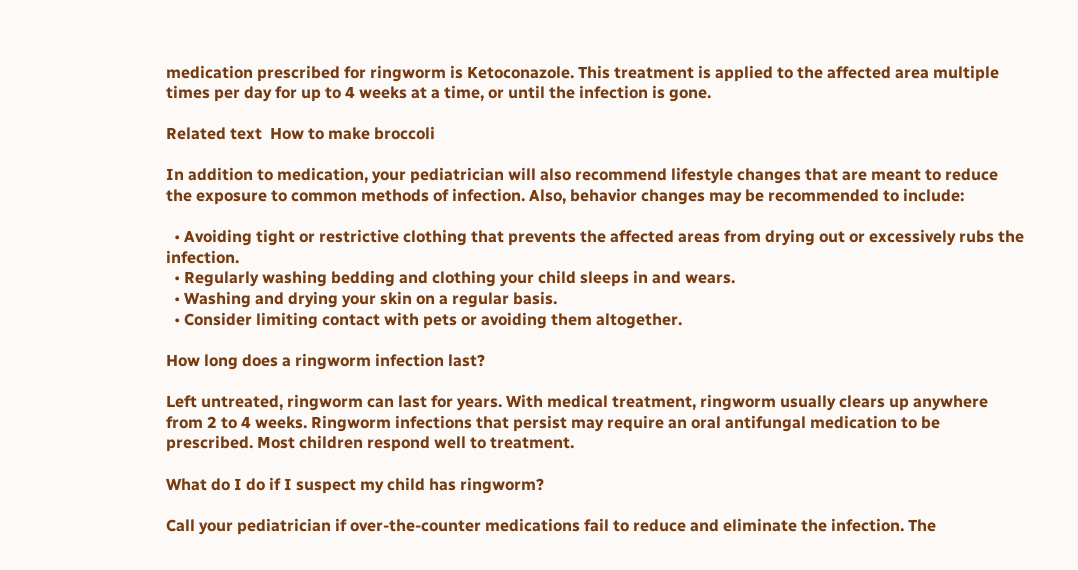medication prescribed for ringworm is Ketoconazole. This treatment is applied to the affected area multiple times per day for up to 4 weeks at a time, or until the infection is gone.

Related text  How to make broccoli

In addition to medication, your pediatrician will also recommend lifestyle changes that are meant to reduce the exposure to common methods of infection. Also, behavior changes may be recommended to include:

  • Avoiding tight or restrictive clothing that prevents the affected areas from drying out or excessively rubs the infection.
  • Regularly washing bedding and clothing your child sleeps in and wears.
  • Washing and drying your skin on a regular basis.
  • Consider limiting contact with pets or avoiding them altogether.

How long does a ringworm infection last?

Left untreated, ringworm can last for years. With medical treatment, ringworm usually clears up anywhere from 2 to 4 weeks. Ringworm infections that persist may require an oral antifungal medication to be prescribed. Most children respond well to treatment.

What do I do if I suspect my child has ringworm?

Call your pediatrician if over-the-counter medications fail to reduce and eliminate the infection. The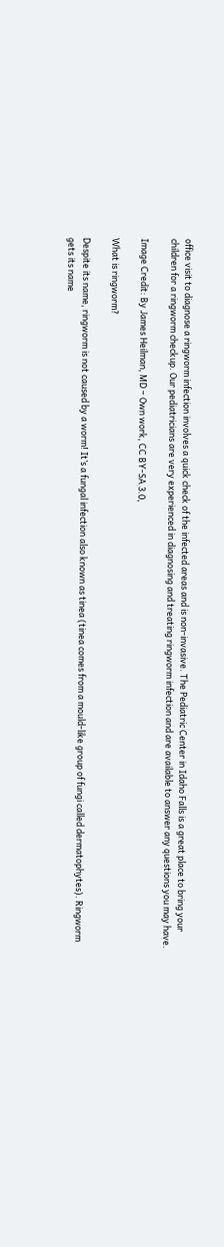office visit to diagnose a ringworm infection involves a quick check of the infected areas and is non-invasive. The Pediatric Center in Idaho Falls is a great place to bring your children for a ringworm checkup. Our pediatricians are very experienced in diagnosing and treating ringworm infection and are available to answer any questions you may have.

Image Credit: By James Heilman, MD – Own work, CC BY-SA 3.0,

What is ringworm?

Despite its name, ringworm is not caused by a worm! It’s a fungal infection also known as tinea (tinea comes from a mould-like group of fungi called dermatophytes). Ringworm gets its name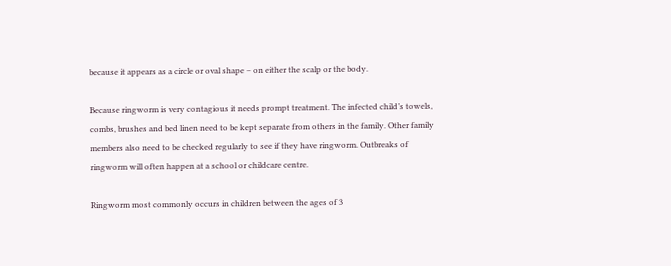because it appears as a circle or oval shape – on either the scalp or the body.

Because ringworm is very contagious it needs prompt treatment. The infected child’s towels, combs, brushes and bed linen need to be kept separate from others in the family. Other family members also need to be checked regularly to see if they have ringworm. Outbreaks of ringworm will often happen at a school or childcare centre.

Ringworm most commonly occurs in children between the ages of 3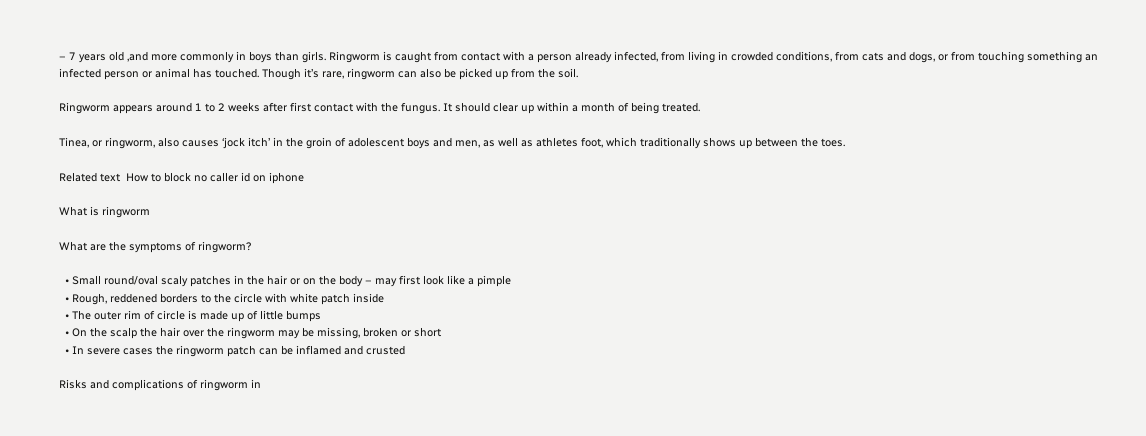– 7 years old ,and more commonly in boys than girls. Ringworm is caught from contact with a person already infected, from living in crowded conditions, from cats and dogs, or from touching something an infected person or animal has touched. Though it’s rare, ringworm can also be picked up from the soil.

Ringworm appears around 1 to 2 weeks after first contact with the fungus. It should clear up within a month of being treated.

Tinea, or ringworm, also causes ‘jock itch’ in the groin of adolescent boys and men, as well as athletes foot, which traditionally shows up between the toes.

Related text  How to block no caller id on iphone

What is ringworm

What are the symptoms of ringworm?

  • Small round/oval scaly patches in the hair or on the body – may first look like a pimple
  • Rough, reddened borders to the circle with white patch inside
  • The outer rim of circle is made up of little bumps
  • On the scalp the hair over the ringworm may be missing, broken or short
  • In severe cases the ringworm patch can be inflamed and crusted

Risks and complications of ringworm in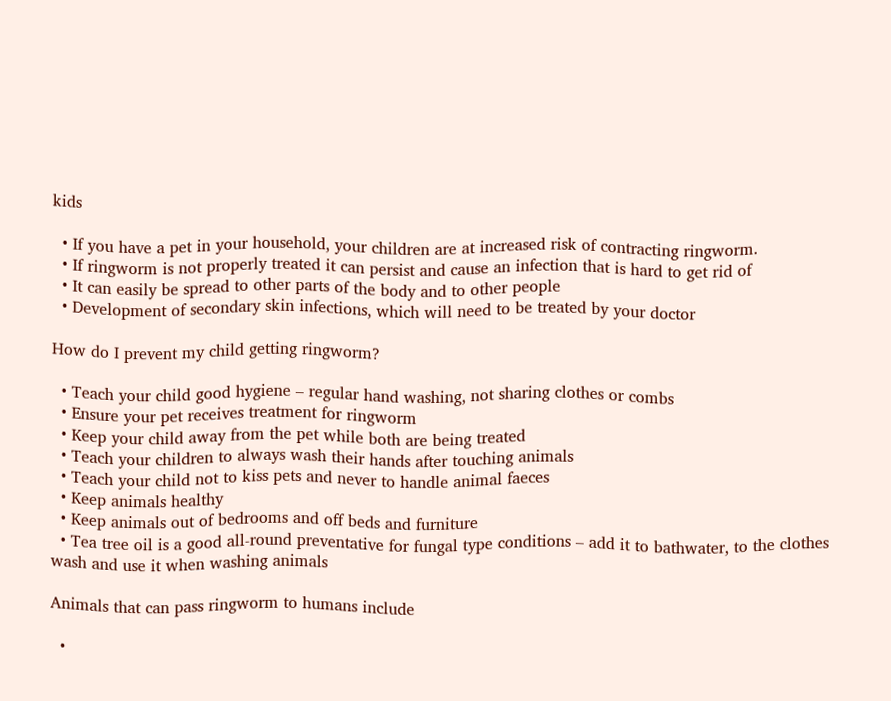kids

  • If you have a pet in your household, your children are at increased risk of contracting ringworm.
  • If ringworm is not properly treated it can persist and cause an infection that is hard to get rid of
  • It can easily be spread to other parts of the body and to other people
  • Development of secondary skin infections, which will need to be treated by your doctor

How do I prevent my child getting ringworm?

  • Teach your child good hygiene – regular hand washing, not sharing clothes or combs
  • Ensure your pet receives treatment for ringworm
  • Keep your child away from the pet while both are being treated
  • Teach your children to always wash their hands after touching animals
  • Teach your child not to kiss pets and never to handle animal faeces
  • Keep animals healthy
  • Keep animals out of bedrooms and off beds and furniture
  • Tea tree oil is a good all-round preventative for fungal type conditions – add it to bathwater, to the clothes wash and use it when washing animals

Animals that can pass ringworm to humans include

  •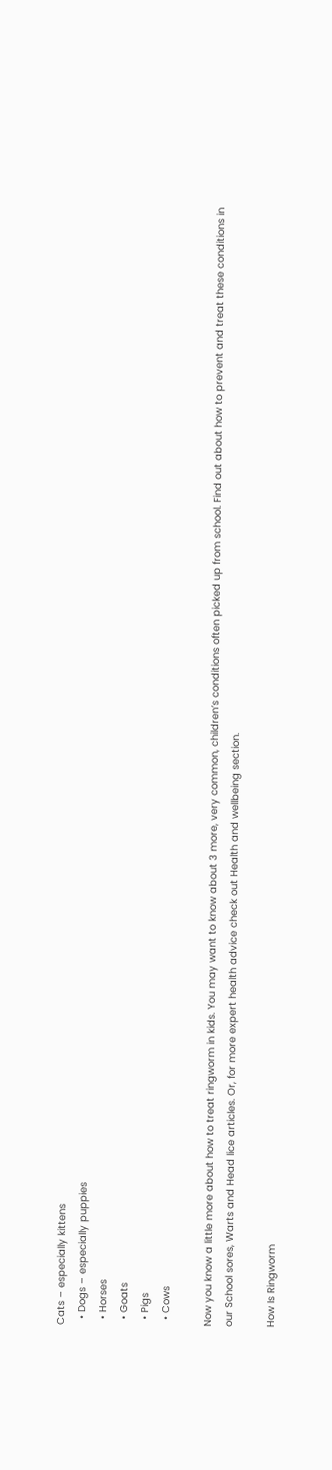Cats – especially kittens
  • Dogs – especially puppies
  • Horses
  • Goats
  • Pigs
  • Cows

Now you know a little more about how to treat ringworm in kids. You may want to know about 3 more, very common, children’s conditions often picked up from school. Find out about how to prevent and treat these conditions in our School sores, Warts and Head lice articles. Or, for more expert health advice check out Health and wellbeing section.

How Is Ringworm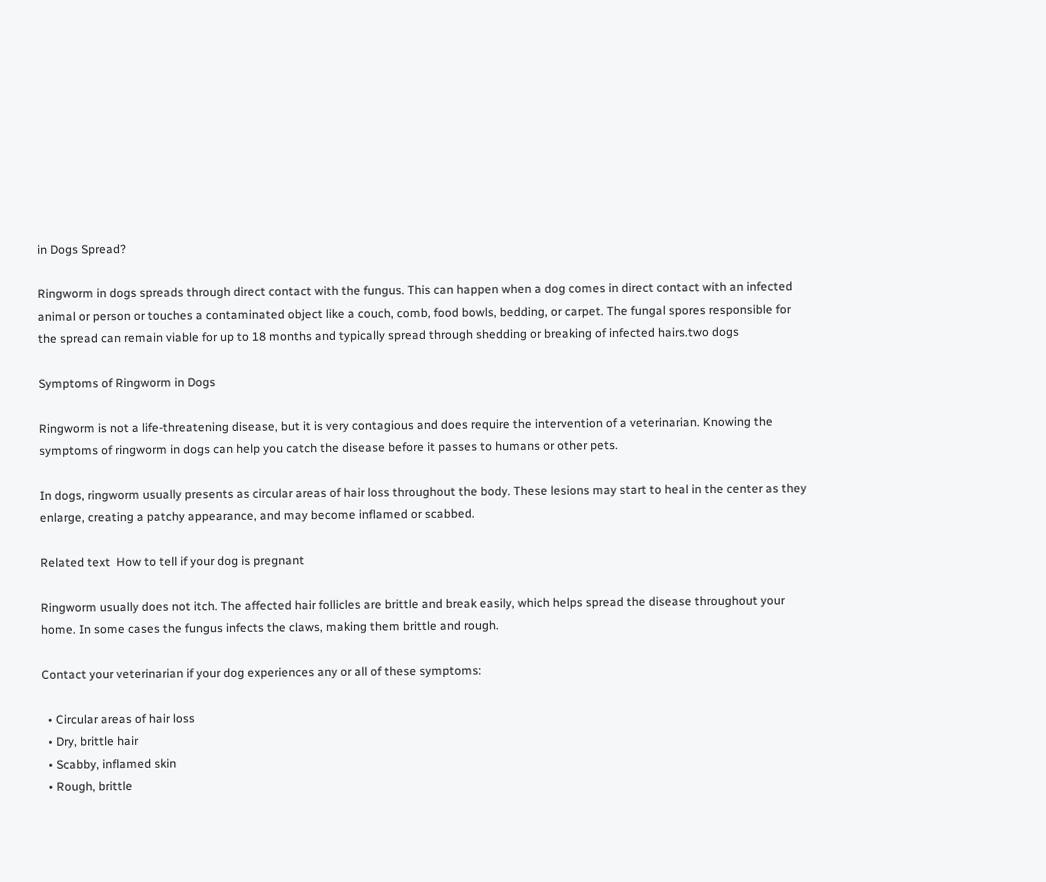in Dogs Spread?

Ringworm in dogs spreads through direct contact with the fungus. This can happen when a dog comes in direct contact with an infected animal or person or touches a contaminated object like a couch, comb, food bowls, bedding, or carpet. The fungal spores responsible for the spread can remain viable for up to 18 months and typically spread through shedding or breaking of infected hairs.two dogs

Symptoms of Ringworm in Dogs

Ringworm is not a life-threatening disease, but it is very contagious and does require the intervention of a veterinarian. Knowing the symptoms of ringworm in dogs can help you catch the disease before it passes to humans or other pets.

In dogs, ringworm usually presents as circular areas of hair loss throughout the body. These lesions may start to heal in the center as they enlarge, creating a patchy appearance, and may become inflamed or scabbed.

Related text  How to tell if your dog is pregnant

Ringworm usually does not itch. The affected hair follicles are brittle and break easily, which helps spread the disease throughout your home. In some cases the fungus infects the claws, making them brittle and rough.

Contact your veterinarian if your dog experiences any or all of these symptoms:

  • Circular areas of hair loss
  • Dry, brittle hair
  • Scabby, inflamed skin
  • Rough, brittle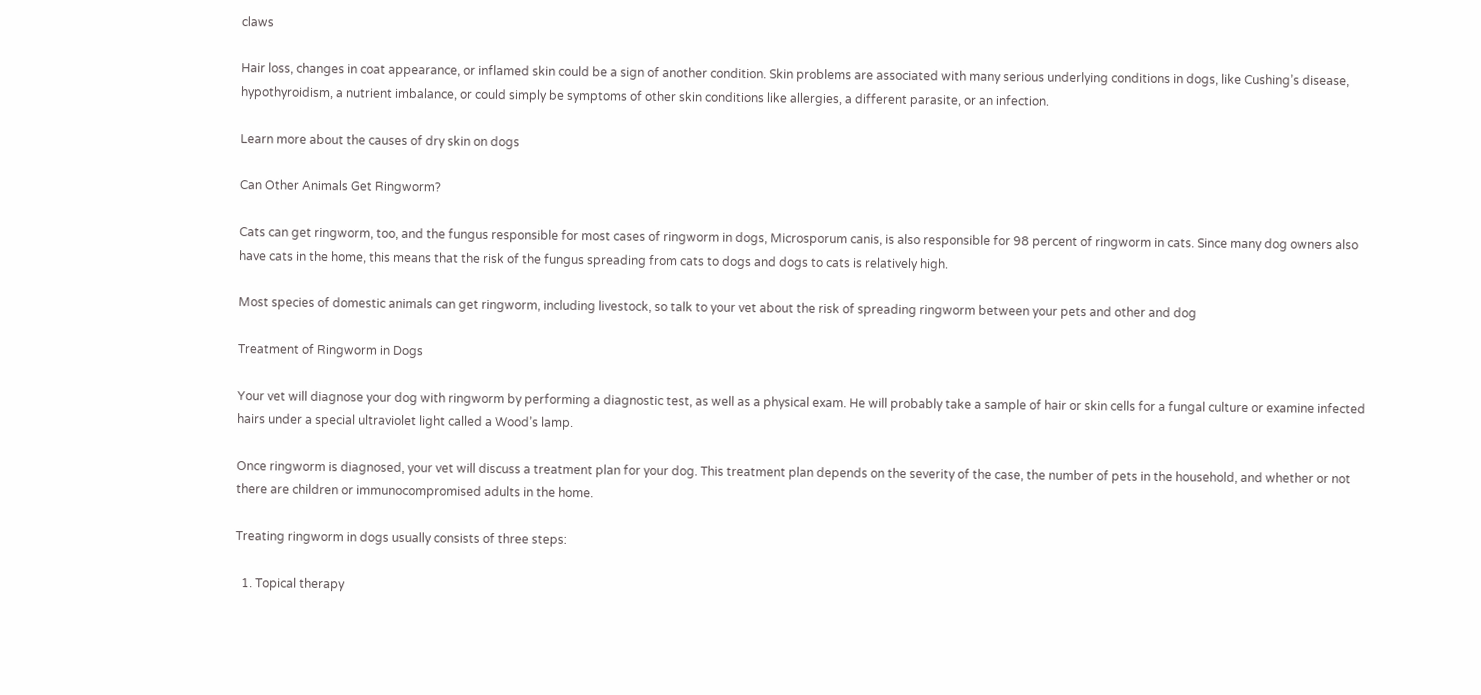claws

Hair loss, changes in coat appearance, or inflamed skin could be a sign of another condition. Skin problems are associated with many serious underlying conditions in dogs, like Cushing’s disease, hypothyroidism, a nutrient imbalance, or could simply be symptoms of other skin conditions like allergies, a different parasite, or an infection.

Learn more about the causes of dry skin on dogs

Can Other Animals Get Ringworm?

Cats can get ringworm, too, and the fungus responsible for most cases of ringworm in dogs, Microsporum canis, is also responsible for 98 percent of ringworm in cats. Since many dog owners also have cats in the home, this means that the risk of the fungus spreading from cats to dogs and dogs to cats is relatively high.

Most species of domestic animals can get ringworm, including livestock, so talk to your vet about the risk of spreading ringworm between your pets and other and dog

Treatment of Ringworm in Dogs

Your vet will diagnose your dog with ringworm by performing a diagnostic test, as well as a physical exam. He will probably take a sample of hair or skin cells for a fungal culture or examine infected hairs under a special ultraviolet light called a Wood’s lamp.

Once ringworm is diagnosed, your vet will discuss a treatment plan for your dog. This treatment plan depends on the severity of the case, the number of pets in the household, and whether or not there are children or immunocompromised adults in the home.

Treating ringworm in dogs usually consists of three steps:

  1. Topical therapy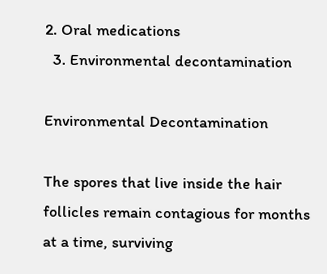2. Oral medications
  3. Environmental decontamination

Environmental Decontamination

The spores that live inside the hair follicles remain contagious for months at a time, surviving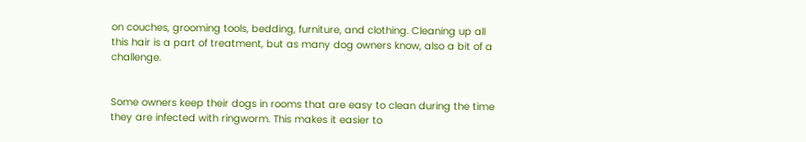on couches, grooming tools, bedding, furniture, and clothing. Cleaning up all this hair is a part of treatment, but as many dog owners know, also a bit of a challenge.


Some owners keep their dogs in rooms that are easy to clean during the time they are infected with ringworm. This makes it easier to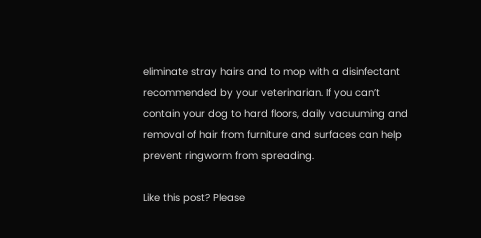eliminate stray hairs and to mop with a disinfectant recommended by your veterinarian. If you can’t contain your dog to hard floors, daily vacuuming and removal of hair from furniture and surfaces can help prevent ringworm from spreading.

Like this post? Please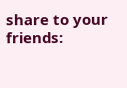share to your friends: